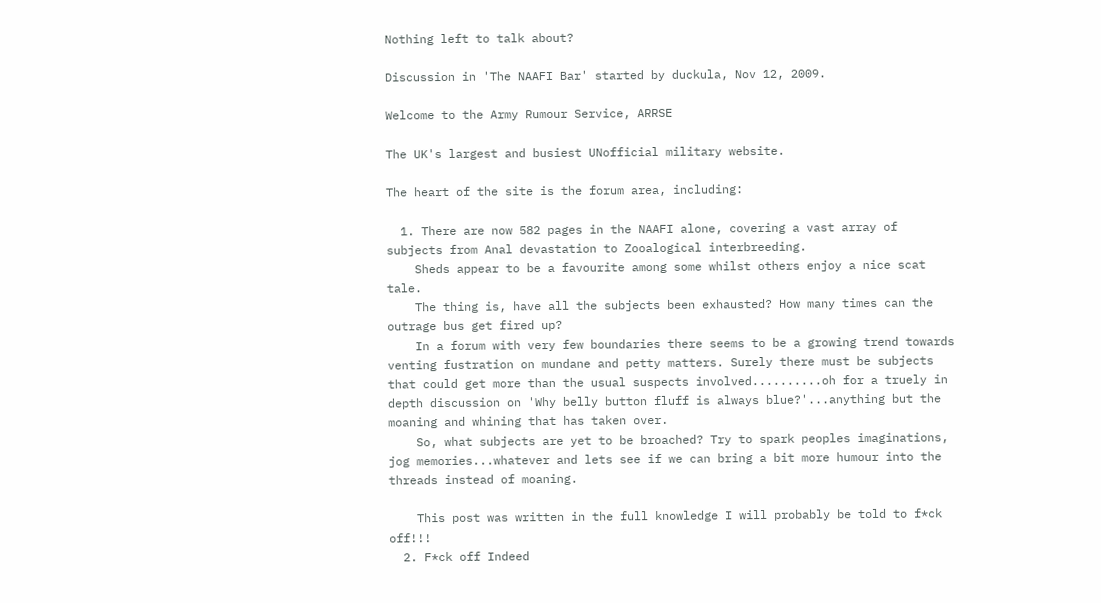Nothing left to talk about?

Discussion in 'The NAAFI Bar' started by duckula, Nov 12, 2009.

Welcome to the Army Rumour Service, ARRSE

The UK's largest and busiest UNofficial military website.

The heart of the site is the forum area, including:

  1. There are now 582 pages in the NAAFI alone, covering a vast array of subjects from Anal devastation to Zooalogical interbreeding.
    Sheds appear to be a favourite among some whilst others enjoy a nice scat tale.
    The thing is, have all the subjects been exhausted? How many times can the outrage bus get fired up?
    In a forum with very few boundaries there seems to be a growing trend towards venting fustration on mundane and petty matters. Surely there must be subjects that could get more than the usual suspects involved..........oh for a truely in depth discussion on 'Why belly button fluff is always blue?'...anything but the moaning and whining that has taken over.
    So, what subjects are yet to be broached? Try to spark peoples imaginations, jog memories...whatever and lets see if we can bring a bit more humour into the threads instead of moaning.

    This post was written in the full knowledge I will probably be told to f*ck off!!!
  2. F*ck off Indeed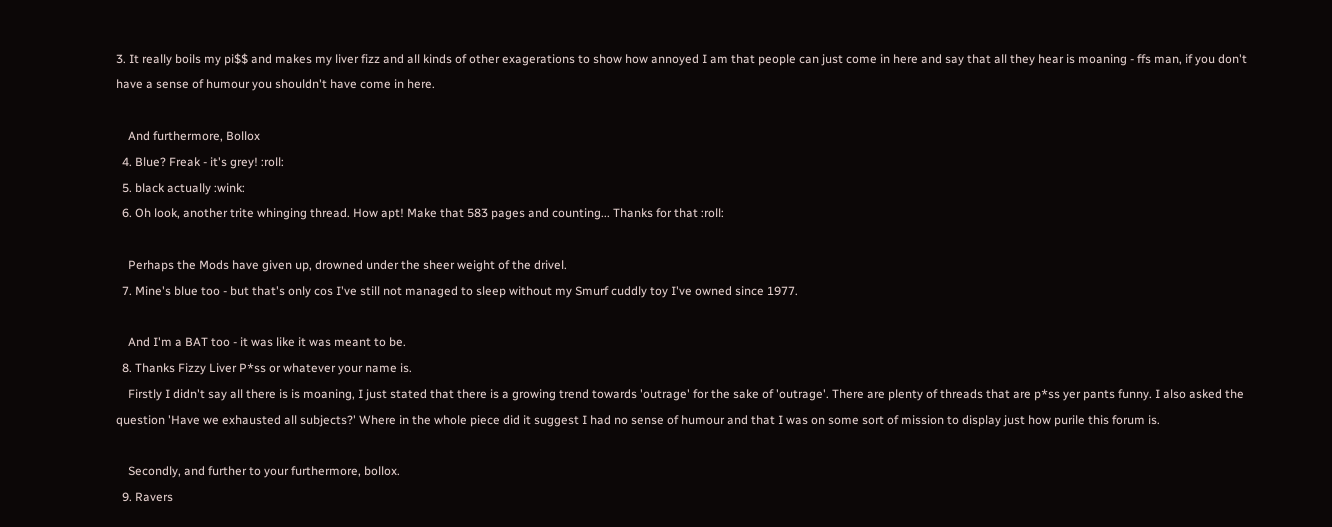3. It really boils my pi$$ and makes my liver fizz and all kinds of other exagerations to show how annoyed I am that people can just come in here and say that all they hear is moaning - ffs man, if you don't have a sense of humour you shouldn't have come in here.

    And furthermore, Bollox
  4. Blue? Freak - it's grey! :roll:
  5. black actually :wink:
  6. Oh look, another trite whinging thread. How apt! Make that 583 pages and counting... Thanks for that :roll:

    Perhaps the Mods have given up, drowned under the sheer weight of the drivel.
  7. Mine's blue too - but that's only cos I've still not managed to sleep without my Smurf cuddly toy I've owned since 1977.

    And I'm a BAT too - it was like it was meant to be.
  8. Thanks Fizzy Liver P*ss or whatever your name is.
    Firstly I didn't say all there is is moaning, I just stated that there is a growing trend towards 'outrage' for the sake of 'outrage'. There are plenty of threads that are p*ss yer pants funny. I also asked the question 'Have we exhausted all subjects?' Where in the whole piece did it suggest I had no sense of humour and that I was on some sort of mission to display just how purile this forum is.

    Secondly, and further to your furthermore, bollox.
  9. Ravers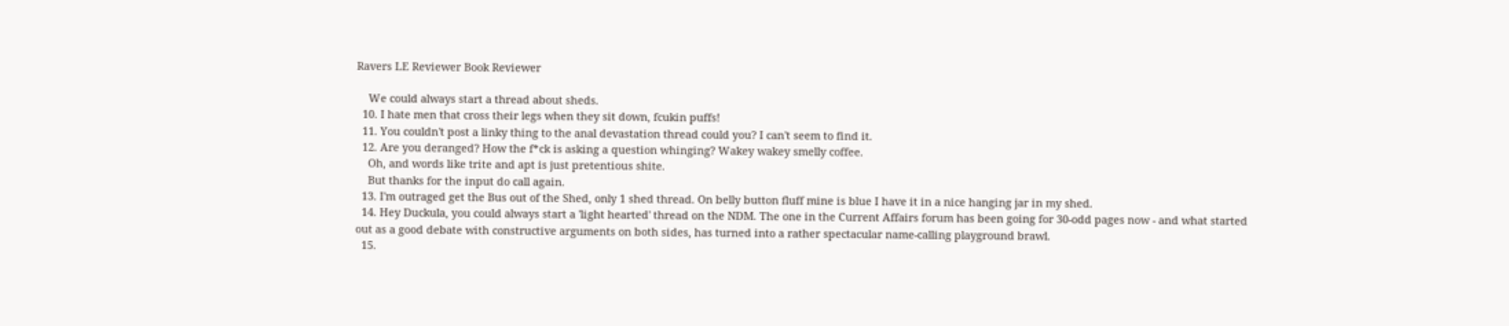Ravers LE Reviewer Book Reviewer

    We could always start a thread about sheds.
  10. I hate men that cross their legs when they sit down, fcukin puffs!
  11. You couldn't post a linky thing to the anal devastation thread could you? I can't seem to find it.
  12. Are you deranged? How the f*ck is asking a question whinging? Wakey wakey smelly coffee.
    Oh, and words like trite and apt is just pretentious shite.
    But thanks for the input do call again.
  13. I'm outraged get the Bus out of the Shed, only 1 shed thread. On belly button fluff mine is blue I have it in a nice hanging jar in my shed.
  14. Hey Duckula, you could always start a 'light hearted' thread on the NDM. The one in the Current Affairs forum has been going for 30-odd pages now - and what started out as a good debate with constructive arguments on both sides, has turned into a rather spectacular name-calling playground brawl.
  15.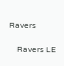Ravers

    Ravers LE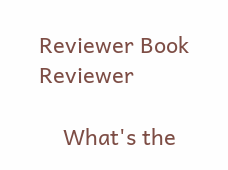Reviewer Book Reviewer

    What's the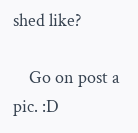shed like?

    Go on post a pic. :D